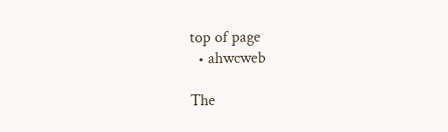top of page
  • ahwcweb

The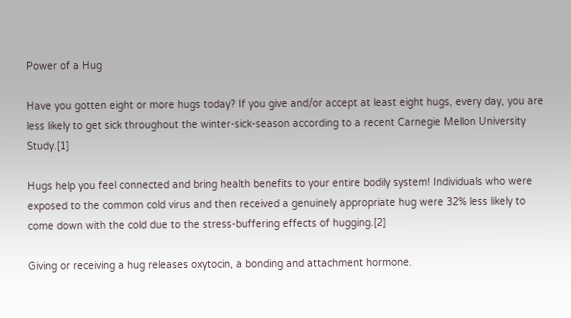Power of a Hug

Have you gotten eight or more hugs today? If you give and/or accept at least eight hugs, every day, you are less likely to get sick throughout the winter-sick-season according to a recent Carnegie Mellon University Study.[1]

Hugs help you feel connected and bring health benefits to your entire bodily system! Individuals who were exposed to the common cold virus and then received a genuinely appropriate hug were 32% less likely to come down with the cold due to the stress-buffering effects of hugging.[2]

Giving or receiving a hug releases oxytocin, a bonding and attachment hormone.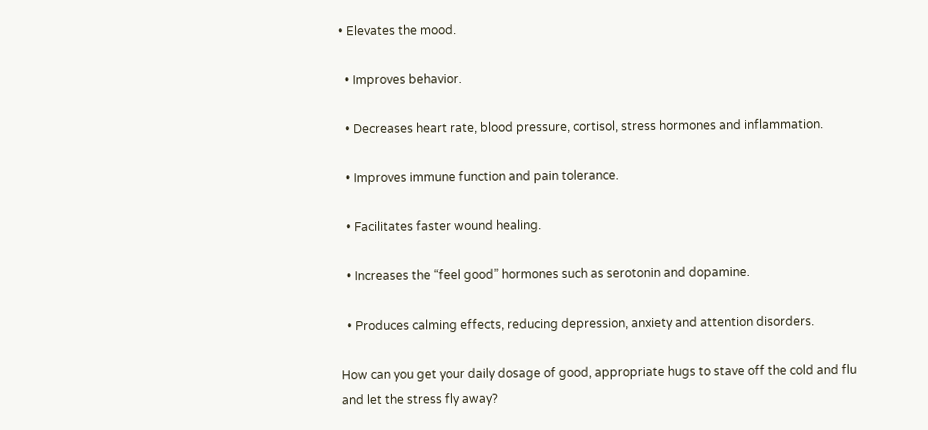• Elevates the mood.

  • Improves behavior.

  • Decreases heart rate, blood pressure, cortisol, stress hormones and inflammation.

  • Improves immune function and pain tolerance.

  • Facilitates faster wound healing.

  • Increases the “feel good” hormones such as serotonin and dopamine.

  • Produces calming effects, reducing depression, anxiety and attention disorders.

How can you get your daily dosage of good, appropriate hugs to stave off the cold and flu and let the stress fly away?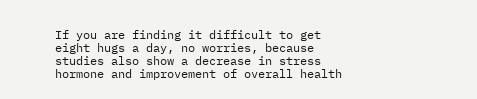If you are finding it difficult to get eight hugs a day, no worries, because studies also show a decrease in stress hormone and improvement of overall health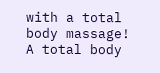with a total body massage! A total body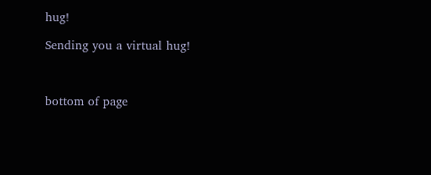hug!

Sending you a virtual hug!



bottom of page